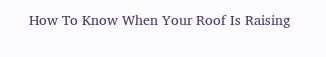How To Know When Your Roof Is Raising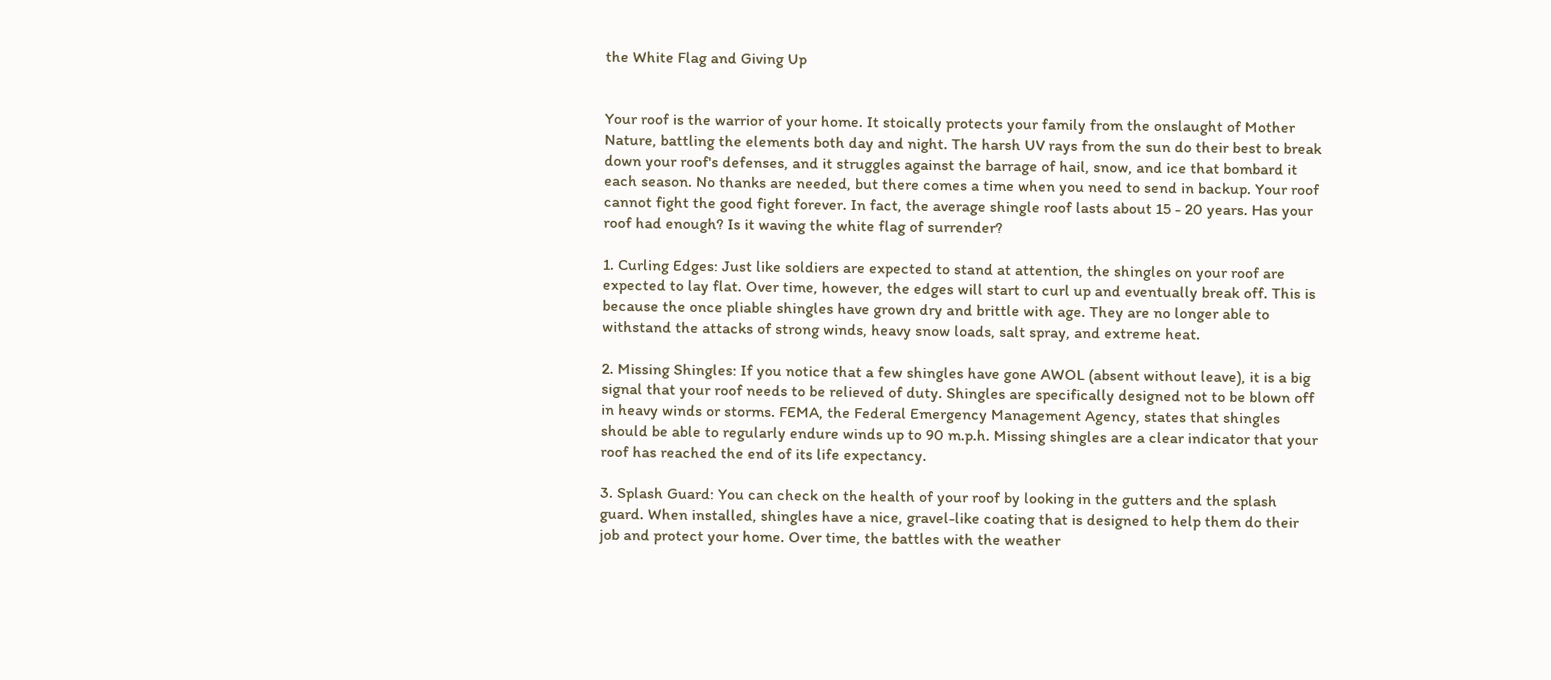the White Flag and Giving Up


Your roof is the warrior of your home. It stoically protects your family from the onslaught of Mother Nature, battling the elements both day and night. The harsh UV rays from the sun do their best to break down your roof's defenses, and it struggles against the barrage of hail, snow, and ice that bombard it each season. No thanks are needed, but there comes a time when you need to send in backup. Your roof cannot fight the good fight forever. In fact, the average shingle roof lasts about 15 - 20 years. Has your roof had enough? Is it waving the white flag of surrender?

1. Curling Edges: Just like soldiers are expected to stand at attention, the shingles on your roof are expected to lay flat. Over time, however, the edges will start to curl up and eventually break off. This is because the once pliable shingles have grown dry and brittle with age. They are no longer able to withstand the attacks of strong winds, heavy snow loads, salt spray, and extreme heat.

2. Missing Shingles: If you notice that a few shingles have gone AWOL (absent without leave), it is a big signal that your roof needs to be relieved of duty. Shingles are specifically designed not to be blown off in heavy winds or storms. FEMA, the Federal Emergency Management Agency, states that shingles should be able to regularly endure winds up to 90 m.p.h. Missing shingles are a clear indicator that your roof has reached the end of its life expectancy.

3. Splash Guard: You can check on the health of your roof by looking in the gutters and the splash guard. When installed, shingles have a nice, gravel-like coating that is designed to help them do their job and protect your home. Over time, the battles with the weather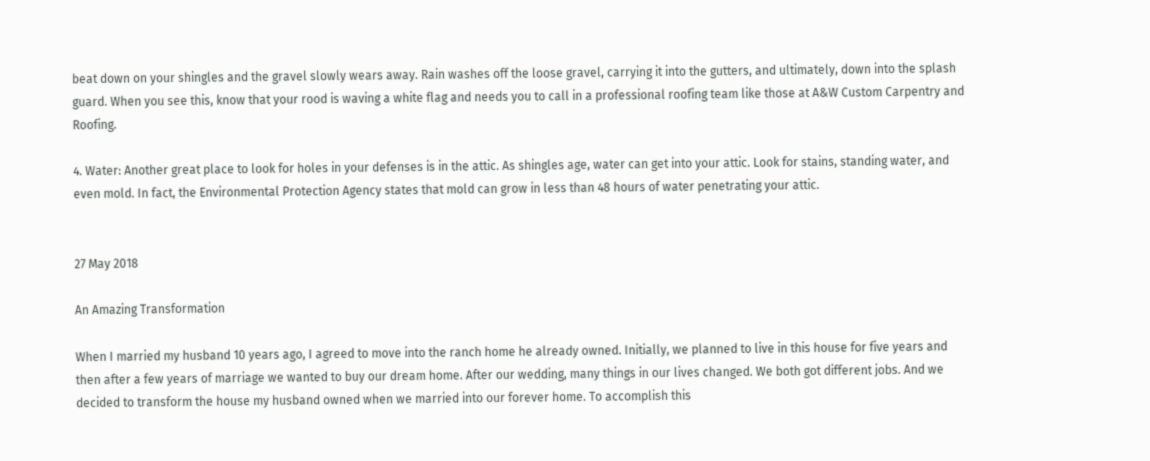beat down on your shingles and the gravel slowly wears away. Rain washes off the loose gravel, carrying it into the gutters, and ultimately, down into the splash guard. When you see this, know that your rood is waving a white flag and needs you to call in a professional roofing team like those at A&W Custom Carpentry and Roofing.

4. Water: Another great place to look for holes in your defenses is in the attic. As shingles age, water can get into your attic. Look for stains, standing water, and even mold. In fact, the Environmental Protection Agency states that mold can grow in less than 48 hours of water penetrating your attic.


27 May 2018

An Amazing Transformation

When I married my husband 10 years ago, I agreed to move into the ranch home he already owned. Initially, we planned to live in this house for five years and then after a few years of marriage we wanted to buy our dream home. After our wedding, many things in our lives changed. We both got different jobs. And we decided to transform the house my husband owned when we married into our forever home. To accomplish this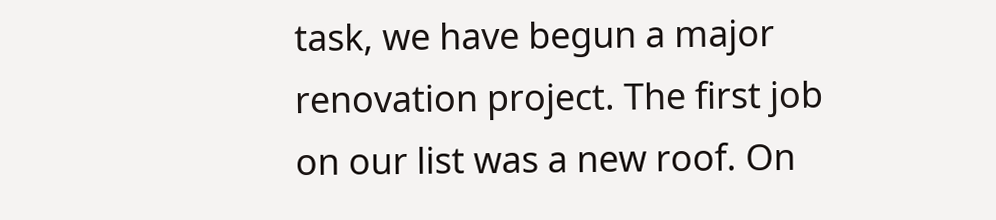task, we have begun a major renovation project. The first job on our list was a new roof. On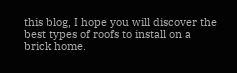this blog, I hope you will discover the best types of roofs to install on a brick home.